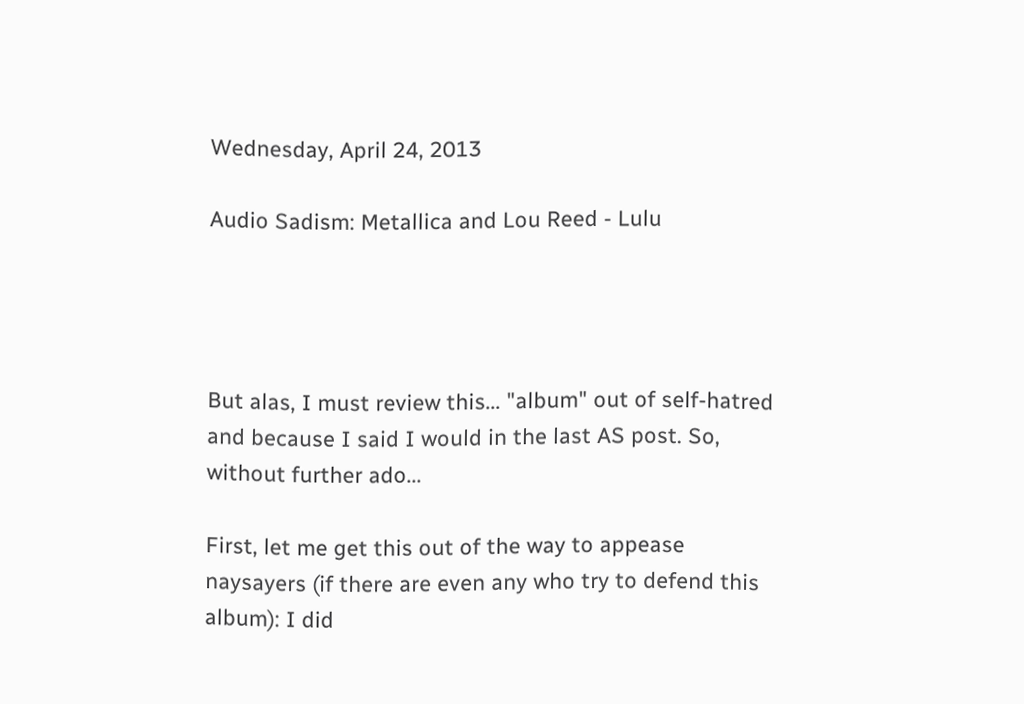Wednesday, April 24, 2013

Audio Sadism: Metallica and Lou Reed - Lulu




But alas, I must review this... "album" out of self-hatred and because I said I would in the last AS post. So, without further ado...

First, let me get this out of the way to appease naysayers (if there are even any who try to defend this album): I did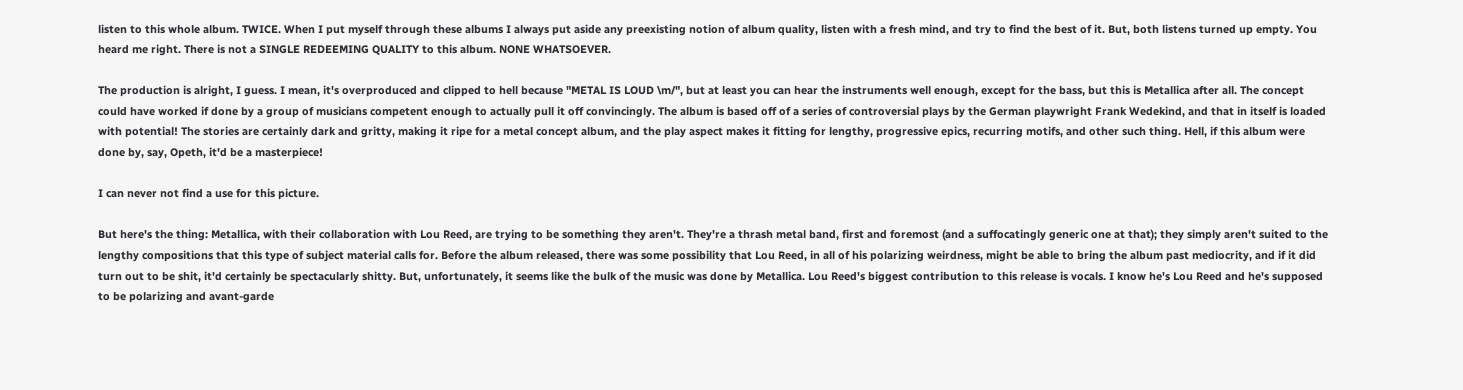listen to this whole album. TWICE. When I put myself through these albums I always put aside any preexisting notion of album quality, listen with a fresh mind, and try to find the best of it. But, both listens turned up empty. You heard me right. There is not a SINGLE REDEEMING QUALITY to this album. NONE WHATSOEVER.

The production is alright, I guess. I mean, it's overproduced and clipped to hell because "METAL IS LOUD \m/", but at least you can hear the instruments well enough, except for the bass, but this is Metallica after all. The concept could have worked if done by a group of musicians competent enough to actually pull it off convincingly. The album is based off of a series of controversial plays by the German playwright Frank Wedekind, and that in itself is loaded with potential! The stories are certainly dark and gritty, making it ripe for a metal concept album, and the play aspect makes it fitting for lengthy, progressive epics, recurring motifs, and other such thing. Hell, if this album were done by, say, Opeth, it'd be a masterpiece!

I can never not find a use for this picture.

But here's the thing: Metallica, with their collaboration with Lou Reed, are trying to be something they aren't. They're a thrash metal band, first and foremost (and a suffocatingly generic one at that); they simply aren't suited to the lengthy compositions that this type of subject material calls for. Before the album released, there was some possibility that Lou Reed, in all of his polarizing weirdness, might be able to bring the album past mediocrity, and if it did turn out to be shit, it'd certainly be spectacularly shitty. But, unfortunately, it seems like the bulk of the music was done by Metallica. Lou Reed's biggest contribution to this release is vocals. I know he's Lou Reed and he's supposed to be polarizing and avant-garde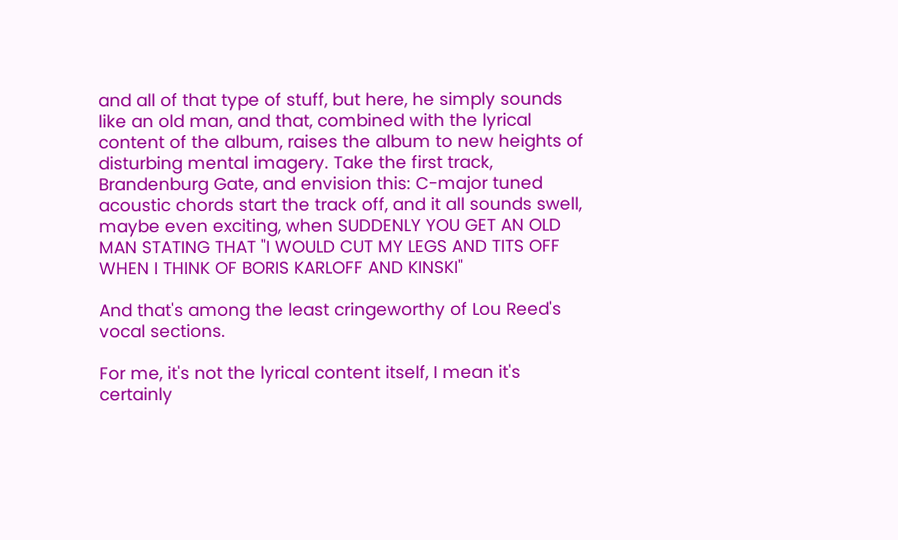and all of that type of stuff, but here, he simply sounds like an old man, and that, combined with the lyrical content of the album, raises the album to new heights of disturbing mental imagery. Take the first track, Brandenburg Gate, and envision this: C-major tuned acoustic chords start the track off, and it all sounds swell, maybe even exciting, when SUDDENLY YOU GET AN OLD MAN STATING THAT "I WOULD CUT MY LEGS AND TITS OFF WHEN I THINK OF BORIS KARLOFF AND KINSKI"

And that's among the least cringeworthy of Lou Reed's vocal sections.

For me, it's not the lyrical content itself, I mean it's certainly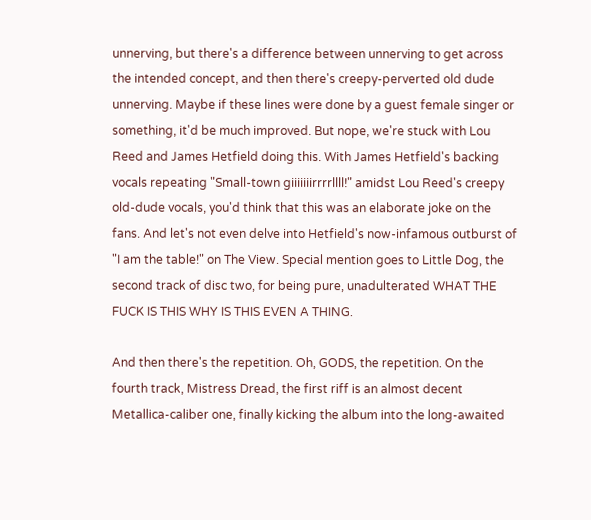unnerving, but there's a difference between unnerving to get across the intended concept, and then there's creepy-perverted old dude unnerving. Maybe if these lines were done by a guest female singer or something, it'd be much improved. But nope, we're stuck with Lou Reed and James Hetfield doing this. With James Hetfield's backing vocals repeating "Small-town giiiiiiirrrrllll!" amidst Lou Reed's creepy old-dude vocals, you'd think that this was an elaborate joke on the fans. And let's not even delve into Hetfield's now-infamous outburst of "I am the table!" on The View. Special mention goes to Little Dog, the second track of disc two, for being pure, unadulterated WHAT THE FUCK IS THIS WHY IS THIS EVEN A THING.

And then there's the repetition. Oh, GODS, the repetition. On the fourth track, Mistress Dread, the first riff is an almost decent Metallica-caliber one, finally kicking the album into the long-awaited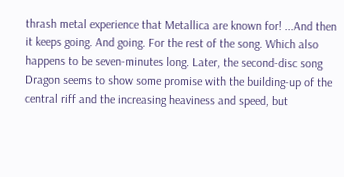thrash metal experience that Metallica are known for! ...And then it keeps going. And going. For the rest of the song. Which also happens to be seven-minutes long. Later, the second-disc song Dragon seems to show some promise with the building-up of the central riff and the increasing heaviness and speed, but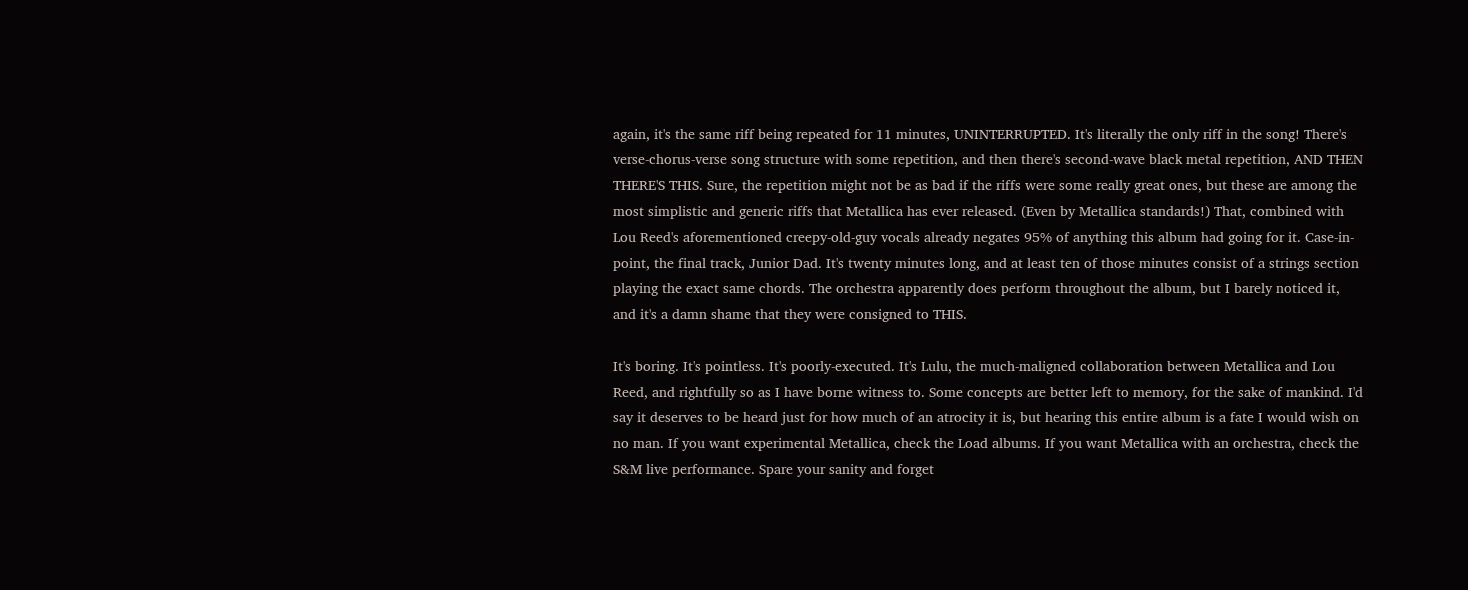again, it's the same riff being repeated for 11 minutes, UNINTERRUPTED. It's literally the only riff in the song! There's verse-chorus-verse song structure with some repetition, and then there's second-wave black metal repetition, AND THEN THERE'S THIS. Sure, the repetition might not be as bad if the riffs were some really great ones, but these are among the most simplistic and generic riffs that Metallica has ever released. (Even by Metallica standards!) That, combined with Lou Reed's aforementioned creepy-old-guy vocals already negates 95% of anything this album had going for it. Case-in-point, the final track, Junior Dad. It's twenty minutes long, and at least ten of those minutes consist of a strings section playing the exact same chords. The orchestra apparently does perform throughout the album, but I barely noticed it, and it's a damn shame that they were consigned to THIS.

It's boring. It's pointless. It's poorly-executed. It's Lulu, the much-maligned collaboration between Metallica and Lou Reed, and rightfully so as I have borne witness to. Some concepts are better left to memory, for the sake of mankind. I'd say it deserves to be heard just for how much of an atrocity it is, but hearing this entire album is a fate I would wish on no man. If you want experimental Metallica, check the Load albums. If you want Metallica with an orchestra, check the S&M live performance. Spare your sanity and forget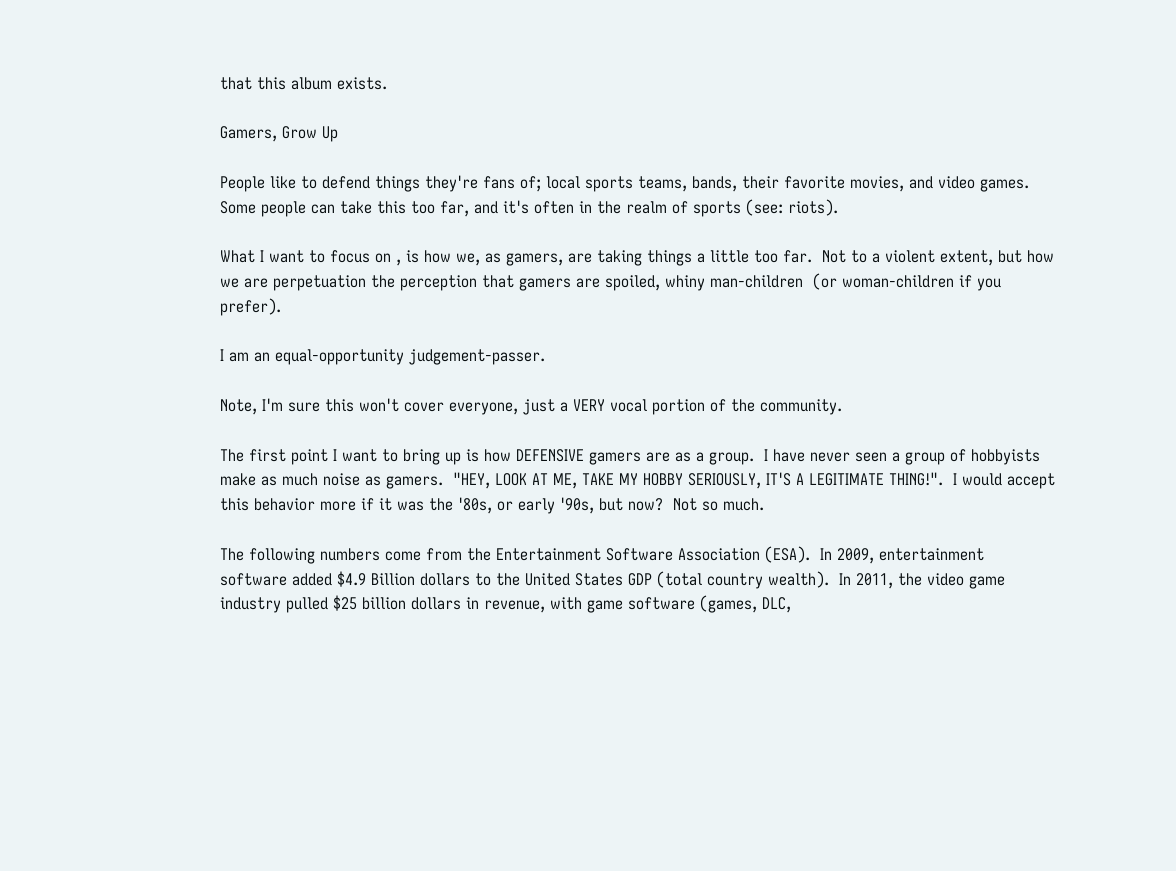that this album exists.

Gamers, Grow Up

People like to defend things they're fans of; local sports teams, bands, their favorite movies, and video games.  Some people can take this too far, and it's often in the realm of sports (see: riots).

What I want to focus on , is how we, as gamers, are taking things a little too far.  Not to a violent extent, but how we are perpetuation the perception that gamers are spoiled, whiny man-children  (or woman-children if you prefer).

I am an equal-opportunity judgement-passer.

Note, I'm sure this won't cover everyone, just a VERY vocal portion of the community.

The first point I want to bring up is how DEFENSIVE gamers are as a group.  I have never seen a group of hobbyists make as much noise as gamers.  "HEY, LOOK AT ME, TAKE MY HOBBY SERIOUSLY, IT'S A LEGITIMATE THING!".  I would accept this behavior more if it was the '80s, or early '90s, but now?  Not so much.

The following numbers come from the Entertainment Software Association (ESA).  In 2009, entertainment software added $4.9 Billion dollars to the United States GDP (total country wealth).  In 2011, the video game industry pulled $25 billion dollars in revenue, with game software (games, DLC,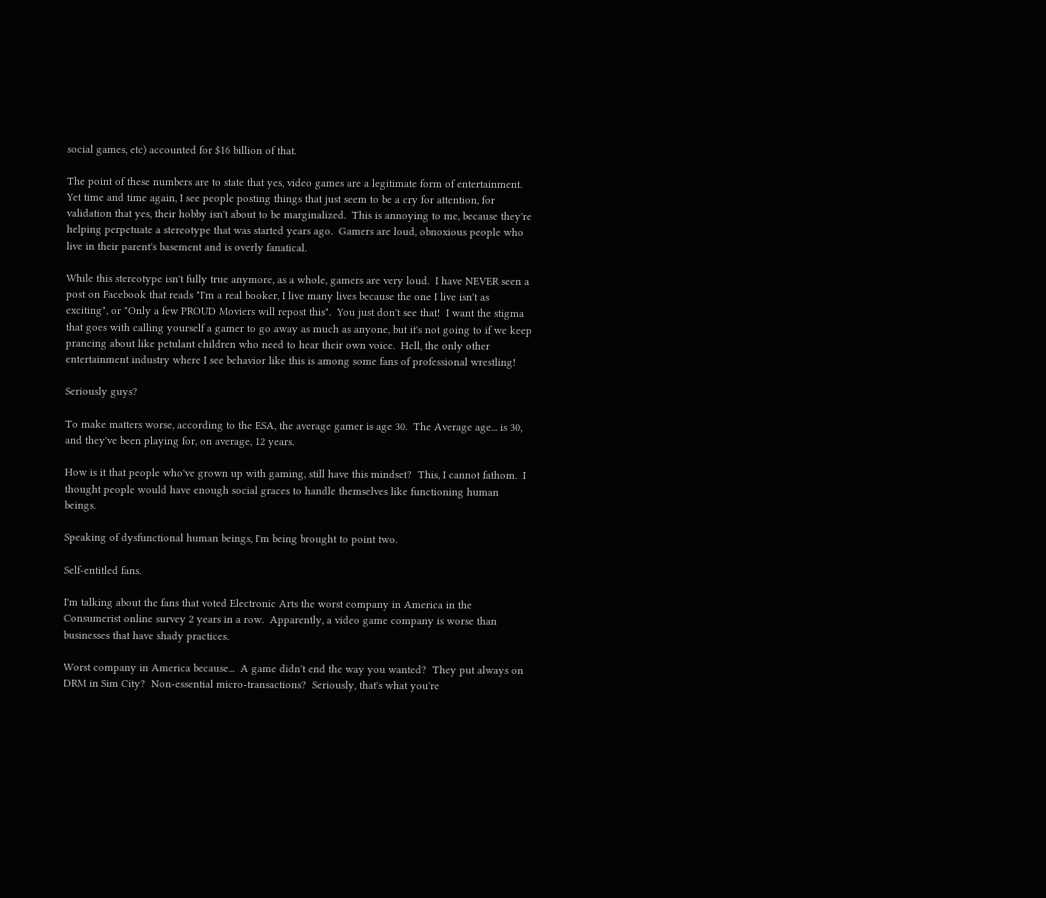social games, etc) accounted for $16 billion of that.

The point of these numbers are to state that yes, video games are a legitimate form of entertainment.  Yet time and time again, I see people posting things that just seem to be a cry for attention, for validation that yes, their hobby isn't about to be marginalized.  This is annoying to me, because they're helping perpetuate a stereotype that was started years ago.  Gamers are loud, obnoxious people who live in their parent's basement and is overly fanatical.

While this stereotype isn't fully true anymore, as a whole, gamers are very loud.  I have NEVER seen a post on Facebook that reads "I'm a real booker, I live many lives because the one I live isn't as exciting", or "Only a few PROUD Moviers will repost this".  You just don't see that!  I want the stigma that goes with calling yourself a gamer to go away as much as anyone, but it's not going to if we keep prancing about like petulant children who need to hear their own voice.  Hell, the only other entertainment industry where I see behavior like this is among some fans of professional wrestling!

Seriously guys?

To make matters worse, according to the ESA, the average gamer is age 30.  The Average age... is 30, and they've been playing for, on average, 12 years.

How is it that people who've grown up with gaming, still have this mindset?  This, I cannot fathom.  I thought people would have enough social graces to handle themselves like functioning human beings.

Speaking of dysfunctional human beings, I'm being brought to point two.

Self-entitled fans.

I'm talking about the fans that voted Electronic Arts the worst company in America in the Consumerist online survey 2 years in a row.  Apparently, a video game company is worse than businesses that have shady practices.

Worst company in America because...  A game didn't end the way you wanted?  They put always on DRM in Sim City?  Non-essential micro-transactions?  Seriously, that's what you're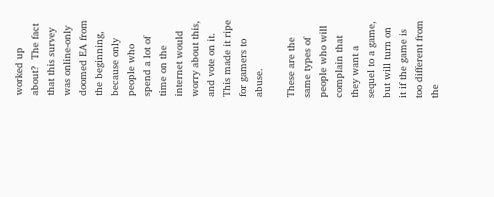worked up about?  The fact that this survey was online-only doomed EA from the beginning, because only people who spend a lot of time on the internet would worry about this, and vote on it.  This made it ripe for gamers to abuse.

These are the same types of people who will complain that they want a sequel to a game, but will turn on it if the game is too different from the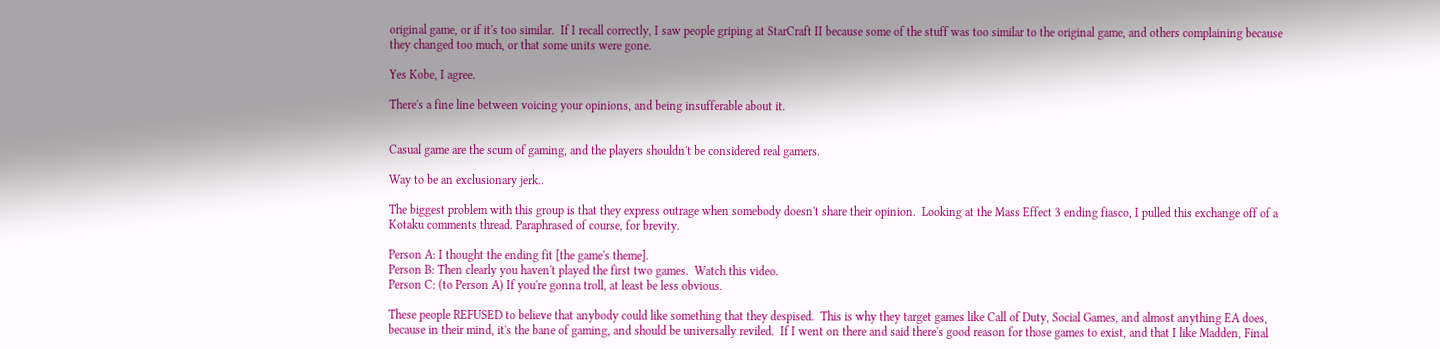original game, or if it's too similar.  If I recall correctly, I saw people griping at StarCraft II because some of the stuff was too similar to the original game, and others complaining because they changed too much, or that some units were gone.

Yes Kobe, I agree.

There's a fine line between voicing your opinions, and being insufferable about it.


Casual game are the scum of gaming, and the players shouldn't be considered real gamers.

Way to be an exclusionary jerk..

The biggest problem with this group is that they express outrage when somebody doesn't share their opinion.  Looking at the Mass Effect 3 ending fiasco, I pulled this exchange off of a Kotaku comments thread. Paraphrased of course, for brevity.

Person A: I thought the ending fit [the game's theme].
Person B: Then clearly you haven't played the first two games.  Watch this video.
Person C: (to Person A) If you're gonna troll, at least be less obvious.

These people REFUSED to believe that anybody could like something that they despised.  This is why they target games like Call of Duty, Social Games, and almost anything EA does, because in their mind, it's the bane of gaming, and should be universally reviled.  If I went on there and said there's good reason for those games to exist, and that I like Madden, Final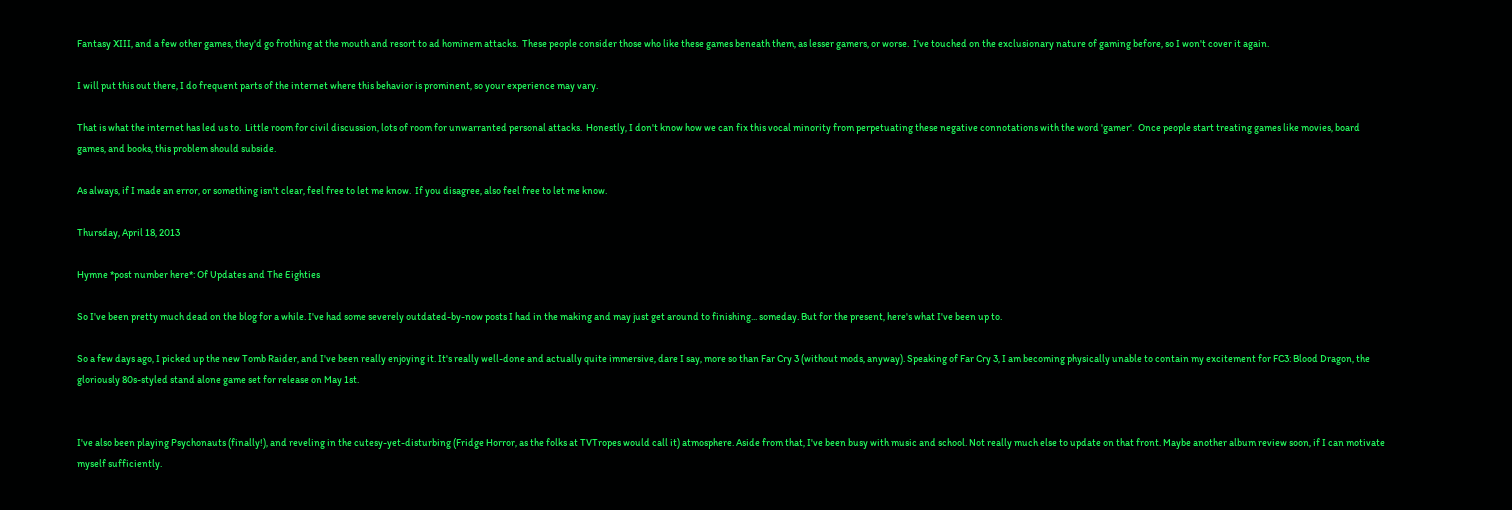Fantasy XIII, and a few other games, they'd go frothing at the mouth and resort to ad hominem attacks.  These people consider those who like these games beneath them, as lesser gamers, or worse.  I've touched on the exclusionary nature of gaming before, so I won't cover it again.

I will put this out there, I do frequent parts of the internet where this behavior is prominent, so your experience may vary.

That is what the internet has led us to.  Little room for civil discussion, lots of room for unwarranted personal attacks.  Honestly, I don't know how we can fix this vocal minority from perpetuating these negative connotations with the word 'gamer'.  Once people start treating games like movies, board games, and books, this problem should subside.

As always, if I made an error, or something isn't clear, feel free to let me know.  If you disagree, also feel free to let me know.

Thursday, April 18, 2013

Hymne *post number here*: Of Updates and The Eighties

So I've been pretty much dead on the blog for a while. I've had some severely outdated-by-now posts I had in the making and may just get around to finishing... someday. But for the present, here's what I've been up to.

So a few days ago, I picked up the new Tomb Raider, and I've been really enjoying it. It's really well-done and actually quite immersive, dare I say, more so than Far Cry 3 (without mods, anyway). Speaking of Far Cry 3, I am becoming physically unable to contain my excitement for FC3: Blood Dragon, the gloriously 80s-styled stand alone game set for release on May 1st.


I've also been playing Psychonauts (finally!), and reveling in the cutesy-yet-disturbing (Fridge Horror, as the folks at TVTropes would call it) atmosphere. Aside from that, I've been busy with music and school. Not really much else to update on that front. Maybe another album review soon, if I can motivate myself sufficiently.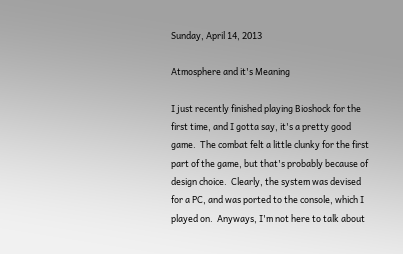Sunday, April 14, 2013

Atmosphere and it's Meaning

I just recently finished playing Bioshock for the first time, and I gotta say, it's a pretty good game.  The combat felt a little clunky for the first part of the game, but that's probably because of design choice.  Clearly, the system was devised for a PC, and was ported to the console, which I played on.  Anyways, I'm not here to talk about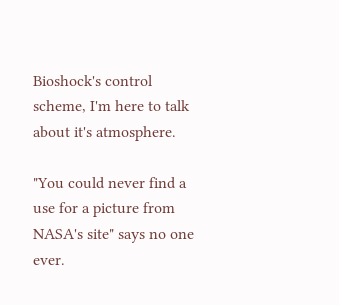Bioshock's control scheme, I'm here to talk about it's atmosphere.

"You could never find a use for a picture from NASA's site" says no one ever.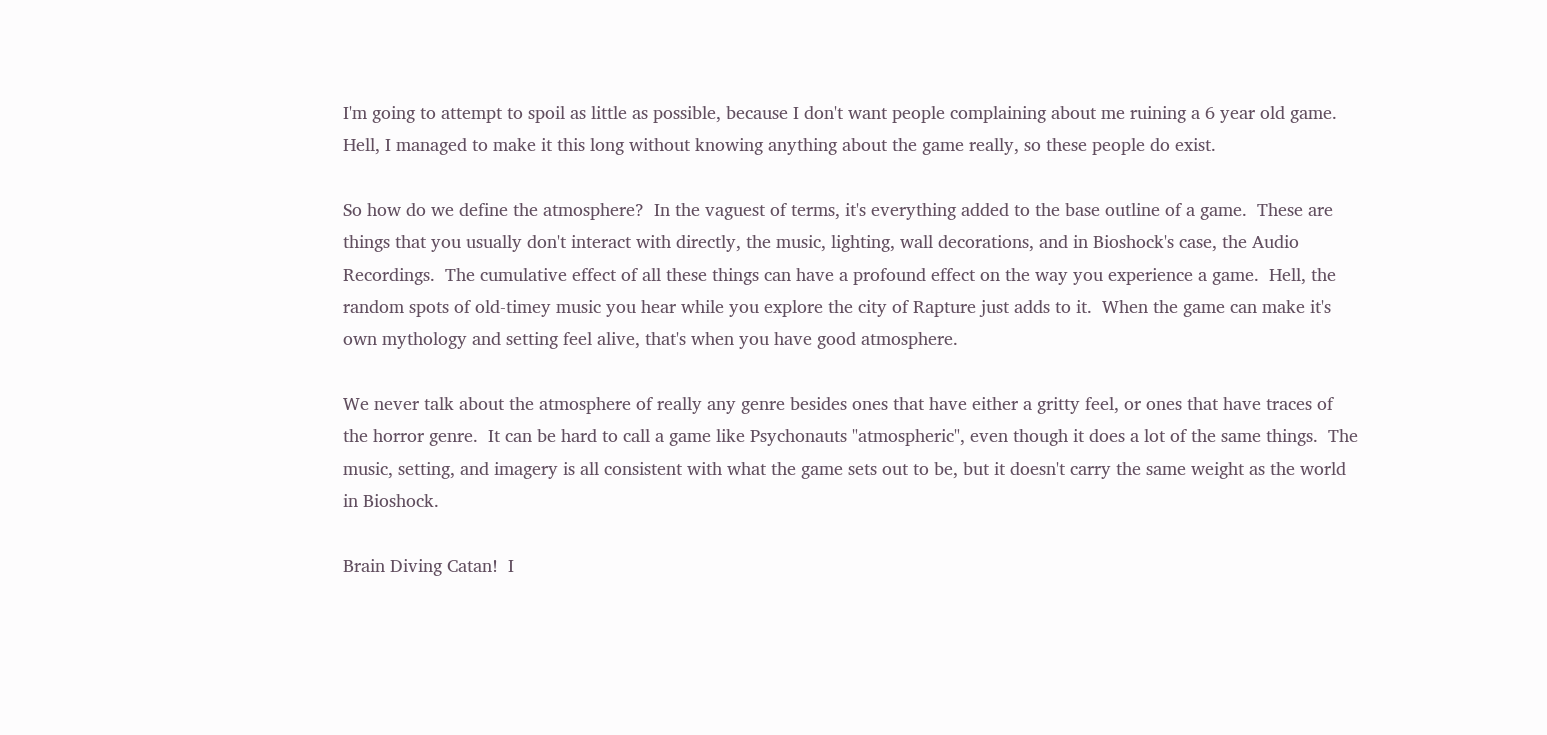I'm going to attempt to spoil as little as possible, because I don't want people complaining about me ruining a 6 year old game.  Hell, I managed to make it this long without knowing anything about the game really, so these people do exist.

So how do we define the atmosphere?  In the vaguest of terms, it's everything added to the base outline of a game.  These are things that you usually don't interact with directly, the music, lighting, wall decorations, and in Bioshock's case, the Audio Recordings.  The cumulative effect of all these things can have a profound effect on the way you experience a game.  Hell, the random spots of old-timey music you hear while you explore the city of Rapture just adds to it.  When the game can make it's own mythology and setting feel alive, that's when you have good atmosphere.

We never talk about the atmosphere of really any genre besides ones that have either a gritty feel, or ones that have traces of the horror genre.  It can be hard to call a game like Psychonauts "atmospheric", even though it does a lot of the same things.  The music, setting, and imagery is all consistent with what the game sets out to be, but it doesn't carry the same weight as the world in Bioshock.

Brain Diving Catan!  I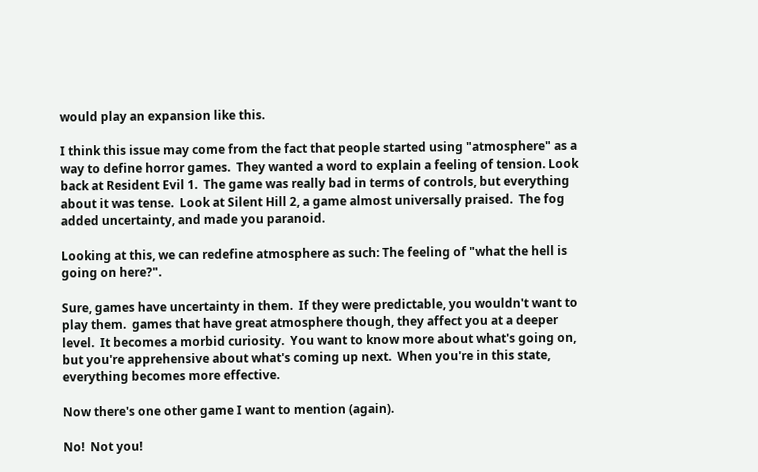would play an expansion like this.

I think this issue may come from the fact that people started using "atmosphere" as a way to define horror games.  They wanted a word to explain a feeling of tension. Look back at Resident Evil 1.  The game was really bad in terms of controls, but everything about it was tense.  Look at Silent Hill 2, a game almost universally praised.  The fog added uncertainty, and made you paranoid.

Looking at this, we can redefine atmosphere as such: The feeling of "what the hell is going on here?".

Sure, games have uncertainty in them.  If they were predictable, you wouldn't want to play them.  games that have great atmosphere though, they affect you at a deeper level.  It becomes a morbid curiosity.  You want to know more about what's going on, but you're apprehensive about what's coming up next.  When you're in this state, everything becomes more effective.

Now there's one other game I want to mention (again).

No!  Not you!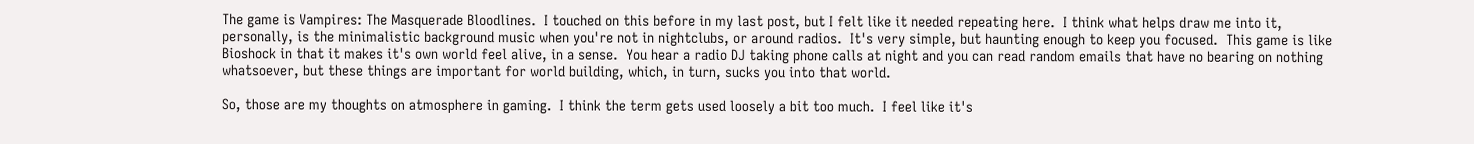The game is Vampires: The Masquerade Bloodlines.  I touched on this before in my last post, but I felt like it needed repeating here.  I think what helps draw me into it, personally, is the minimalistic background music when you're not in nightclubs, or around radios.  It's very simple, but haunting enough to keep you focused.  This game is like Bioshock in that it makes it's own world feel alive, in a sense.  You hear a radio DJ taking phone calls at night and you can read random emails that have no bearing on nothing whatsoever, but these things are important for world building, which, in turn, sucks you into that world.

So, those are my thoughts on atmosphere in gaming.  I think the term gets used loosely a bit too much.  I feel like it's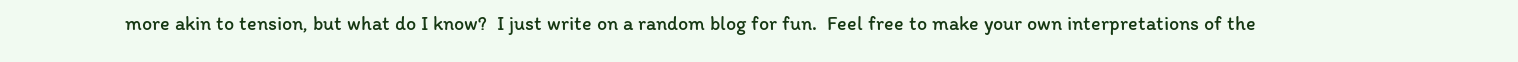more akin to tension, but what do I know?  I just write on a random blog for fun.  Feel free to make your own interpretations of the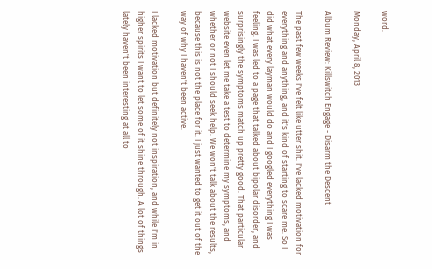word.

Monday, April 8, 2013

Album Review: Killswitch Engage - Disarm the Descent

The past few weeks I've felt like utter shit. I've lacked motivation for everything and anything, and it's kind of starting to scare me. So I did what every layman would do and I googled everything I was feeling. I was led to a page that talked about bipolar disorder, and surprisingly the symptoms match up pretty good. That particular website even let me take a test to determine my symptoms, and whether or not I should seek help. We won't talk about the results, because this is not the place for it. I just wanted to get it out of the way of why I haven't been active.

I lacked motivation but definitely not inspiration, and while I'm in higher spirits I want to let some of it shine through. A lot of things lately haven't been interesting at all to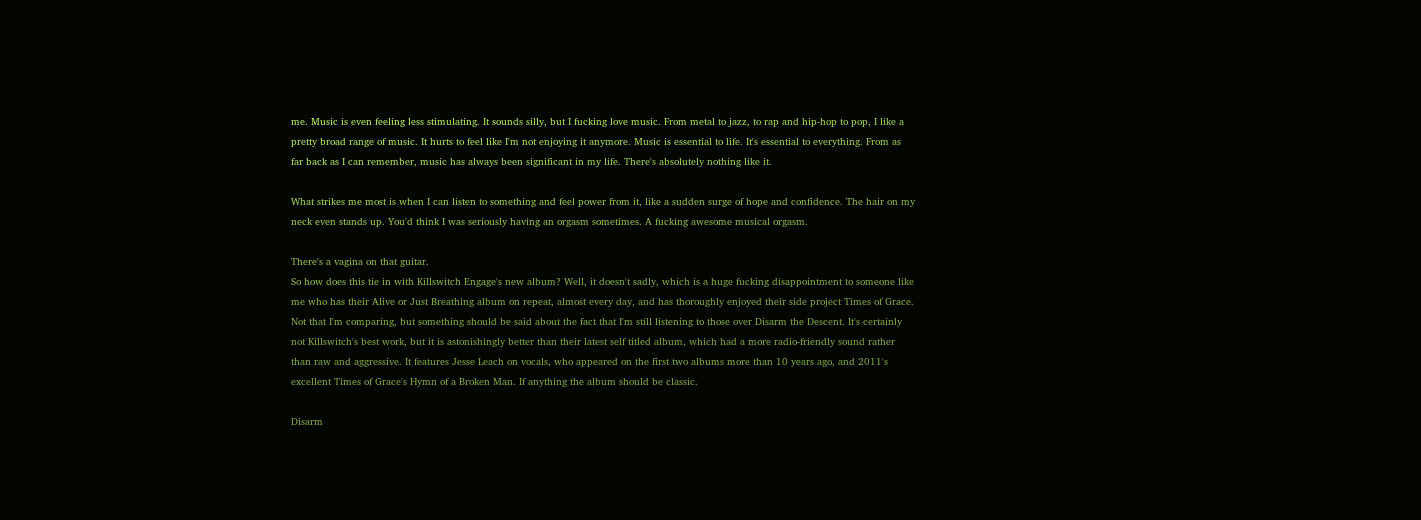me. Music is even feeling less stimulating. It sounds silly, but I fucking love music. From metal to jazz, to rap and hip-hop to pop, I like a pretty broad range of music. It hurts to feel like I'm not enjoying it anymore. Music is essential to life. It's essential to everything. From as far back as I can remember, music has always been significant in my life. There's absolutely nothing like it.

What strikes me most is when I can listen to something and feel power from it, like a sudden surge of hope and confidence. The hair on my neck even stands up. You'd think I was seriously having an orgasm sometimes. A fucking awesome musical orgasm.

There's a vagina on that guitar.
So how does this tie in with Killswitch Engage's new album? Well, it doesn't sadly, which is a huge fucking disappointment to someone like me who has their Alive or Just Breathing album on repeat, almost every day, and has thoroughly enjoyed their side project Times of Grace. Not that I'm comparing, but something should be said about the fact that I'm still listening to those over Disarm the Descent. It's certainly not Killswitch's best work, but it is astonishingly better than their latest self titled album, which had a more radio-friendly sound rather than raw and aggressive. It features Jesse Leach on vocals, who appeared on the first two albums more than 10 years ago, and 2011's excellent Times of Grace's Hymn of a Broken Man. If anything the album should be classic.

Disarm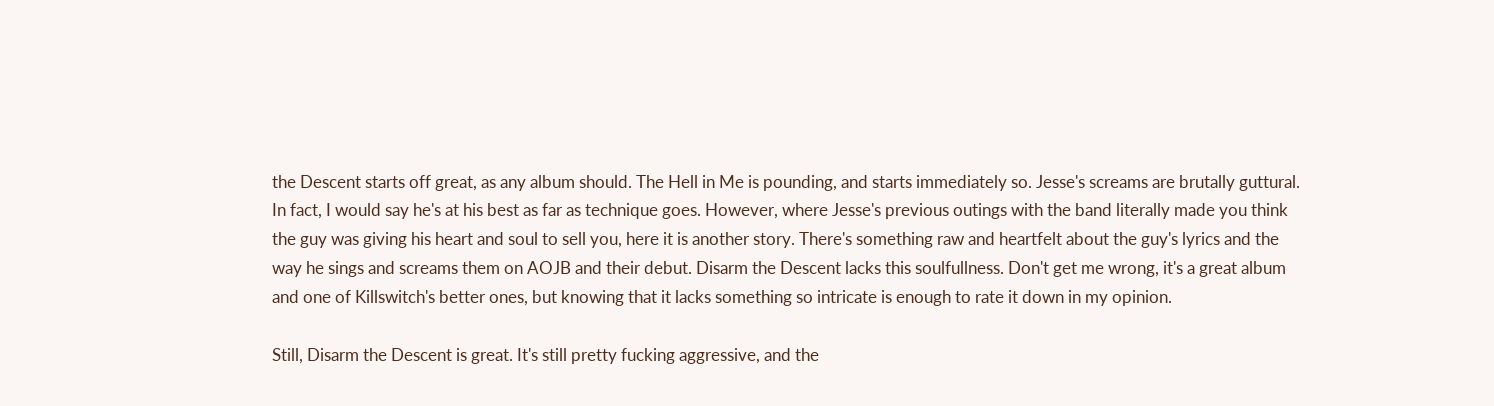the Descent starts off great, as any album should. The Hell in Me is pounding, and starts immediately so. Jesse's screams are brutally guttural. In fact, I would say he's at his best as far as technique goes. However, where Jesse's previous outings with the band literally made you think the guy was giving his heart and soul to sell you, here it is another story. There's something raw and heartfelt about the guy's lyrics and the way he sings and screams them on AOJB and their debut. Disarm the Descent lacks this soulfullness. Don't get me wrong, it's a great album and one of Killswitch's better ones, but knowing that it lacks something so intricate is enough to rate it down in my opinion.

Still, Disarm the Descent is great. It's still pretty fucking aggressive, and the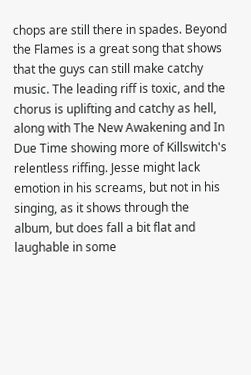chops are still there in spades. Beyond the Flames is a great song that shows that the guys can still make catchy music. The leading riff is toxic, and the chorus is uplifting and catchy as hell, along with The New Awakening and In Due Time showing more of Killswitch's relentless riffing. Jesse might lack emotion in his screams, but not in his singing, as it shows through the album, but does fall a bit flat and laughable in some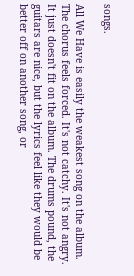songs.

All We Have is easily the weakest song on the album. The chorus feels forced. It's not catchy. It's not angry. It just doesn't fit on the album. The drums pound, the guitars are nice, but the lyrics feel like they would be better off on another song, or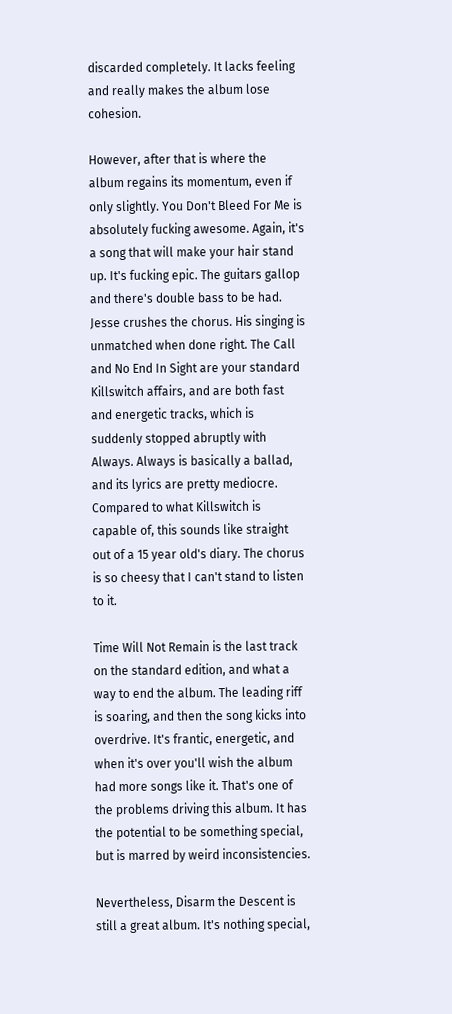discarded completely. It lacks feeling and really makes the album lose cohesion.

However, after that is where the album regains its momentum, even if only slightly. You Don't Bleed For Me is absolutely fucking awesome. Again, it's a song that will make your hair stand up. It's fucking epic. The guitars gallop and there's double bass to be had. Jesse crushes the chorus. His singing is unmatched when done right. The Call and No End In Sight are your standard Killswitch affairs, and are both fast and energetic tracks, which is suddenly stopped abruptly with Always. Always is basically a ballad, and its lyrics are pretty mediocre. Compared to what Killswitch is capable of, this sounds like straight out of a 15 year old's diary. The chorus is so cheesy that I can't stand to listen to it.

Time Will Not Remain is the last track on the standard edition, and what a way to end the album. The leading riff is soaring, and then the song kicks into overdrive. It's frantic, energetic, and when it's over you'll wish the album had more songs like it. That's one of the problems driving this album. It has the potential to be something special, but is marred by weird inconsistencies.

Nevertheless, Disarm the Descent is still a great album. It's nothing special,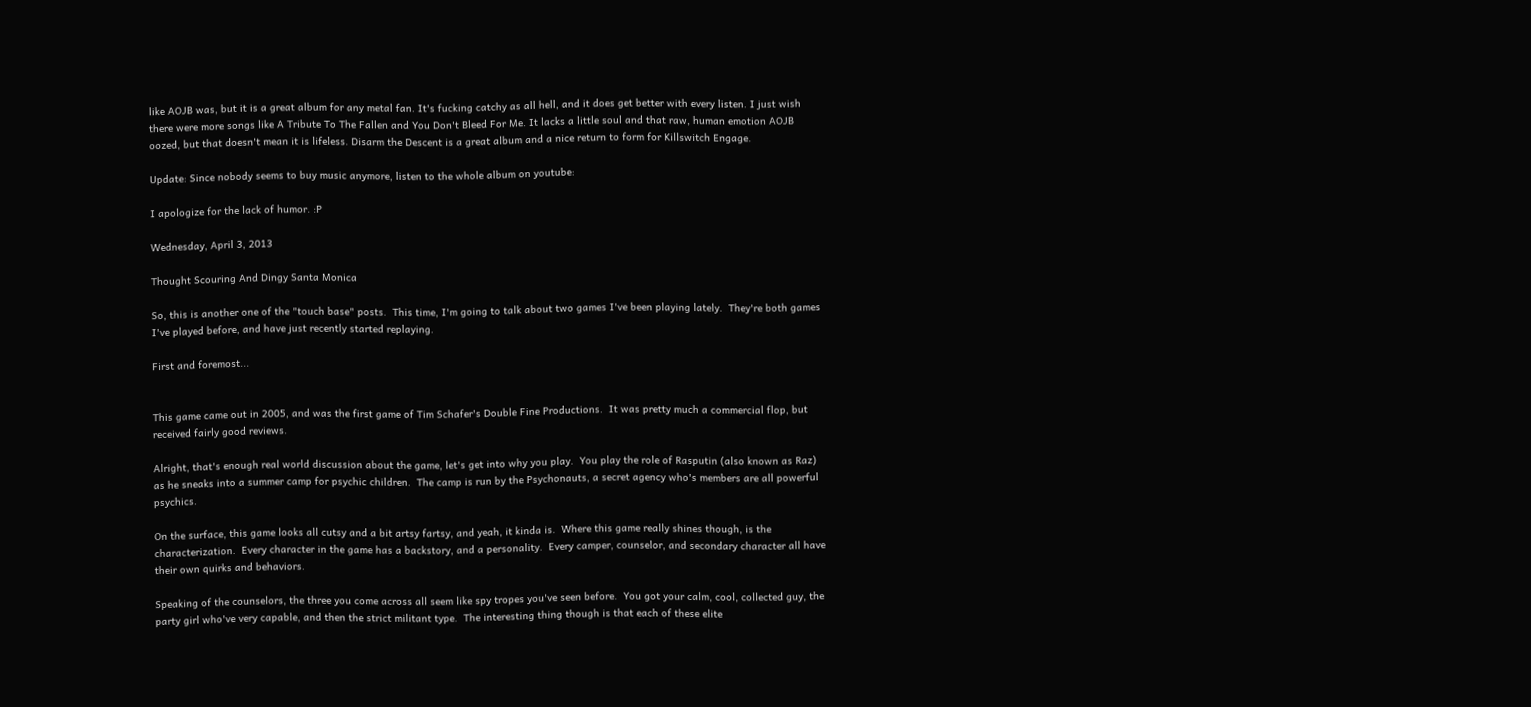like AOJB was, but it is a great album for any metal fan. It's fucking catchy as all hell, and it does get better with every listen. I just wish there were more songs like A Tribute To The Fallen and You Don't Bleed For Me. It lacks a little soul and that raw, human emotion AOJB oozed, but that doesn't mean it is lifeless. Disarm the Descent is a great album and a nice return to form for Killswitch Engage.

Update: Since nobody seems to buy music anymore, listen to the whole album on youtube:

I apologize for the lack of humor. :P

Wednesday, April 3, 2013

Thought Scouring And Dingy Santa Monica

So, this is another one of the "touch base" posts.  This time, I'm going to talk about two games I've been playing lately.  They're both games I've played before, and have just recently started replaying.

First and foremost...


This game came out in 2005, and was the first game of Tim Schafer's Double Fine Productions.  It was pretty much a commercial flop, but received fairly good reviews.

Alright, that's enough real world discussion about the game, let's get into why you play.  You play the role of Rasputin (also known as Raz) as he sneaks into a summer camp for psychic children.  The camp is run by the Psychonauts, a secret agency who's members are all powerful psychics.

On the surface, this game looks all cutsy and a bit artsy fartsy, and yeah, it kinda is.  Where this game really shines though, is the characterization.  Every character in the game has a backstory, and a personality.  Every camper, counselor, and secondary character all have their own quirks and behaviors.

Speaking of the counselors, the three you come across all seem like spy tropes you've seen before.  You got your calm, cool, collected guy, the party girl who've very capable, and then the strict militant type.  The interesting thing though is that each of these elite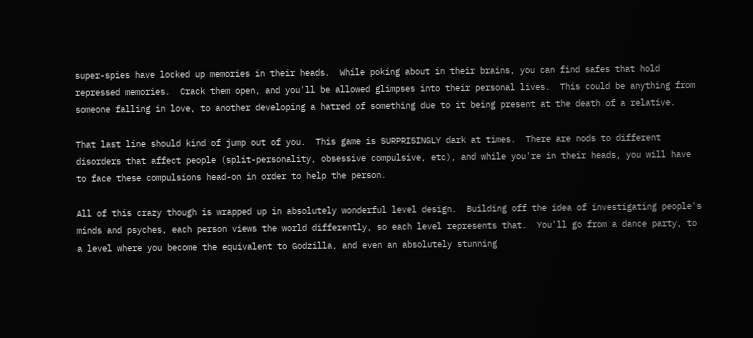super-spies have locked up memories in their heads.  While poking about in their brains, you can find safes that hold repressed memories.  Crack them open, and you'll be allowed glimpses into their personal lives.  This could be anything from someone falling in love, to another developing a hatred of something due to it being present at the death of a relative.

That last line should kind of jump out of you.  This game is SURPRISINGLY dark at times.  There are nods to different disorders that affect people (split-personality, obsessive compulsive, etc), and while you're in their heads, you will have to face these compulsions head-on in order to help the person.

All of this crazy though is wrapped up in absolutely wonderful level design.  Building off the idea of investigating people's minds and psyches, each person views the world differently, so each level represents that.  You'll go from a dance party, to a level where you become the equivalent to Godzilla, and even an absolutely stunning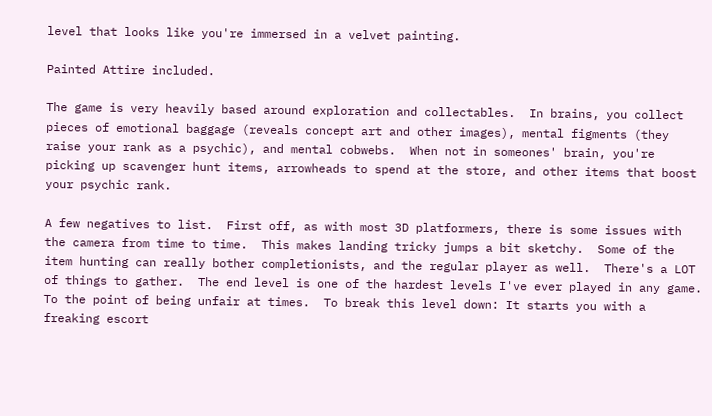level that looks like you're immersed in a velvet painting.

Painted Attire included.

The game is very heavily based around exploration and collectables.  In brains, you collect pieces of emotional baggage (reveals concept art and other images), mental figments (they raise your rank as a psychic), and mental cobwebs.  When not in someones' brain, you're picking up scavenger hunt items, arrowheads to spend at the store, and other items that boost your psychic rank.

A few negatives to list.  First off, as with most 3D platformers, there is some issues with the camera from time to time.  This makes landing tricky jumps a bit sketchy.  Some of the item hunting can really bother completionists, and the regular player as well.  There's a LOT of things to gather.  The end level is one of the hardest levels I've ever played in any game.  To the point of being unfair at times.  To break this level down: It starts you with a freaking escort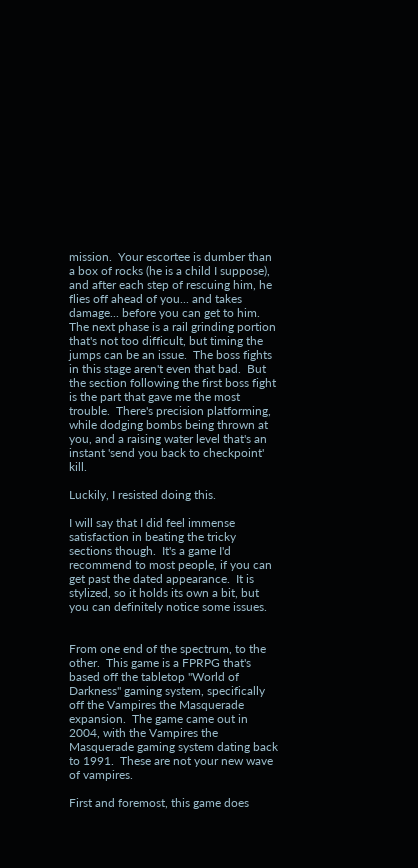mission.  Your escortee is dumber than a box of rocks (he is a child I suppose), and after each step of rescuing him, he flies off ahead of you... and takes damage... before you can get to him.  The next phase is a rail grinding portion that's not too difficult, but timing the jumps can be an issue.  The boss fights in this stage aren't even that bad.  But the section following the first boss fight is the part that gave me the most trouble.  There's precision platforming, while dodging bombs being thrown at you, and a raising water level that's an instant 'send you back to checkpoint' kill.

Luckily, I resisted doing this.

I will say that I did feel immense satisfaction in beating the tricky sections though.  It's a game I'd recommend to most people, if you can get past the dated appearance.  It is stylized, so it holds its own a bit, but you can definitely notice some issues.


From one end of the spectrum, to the other.  This game is a FPRPG that's based off the tabletop "World of Darkness" gaming system, specifically off the Vampires the Masquerade expansion.  The game came out in 2004, with the Vampires the Masquerade gaming system dating back to 1991.  These are not your new wave of vampires.

First and foremost, this game does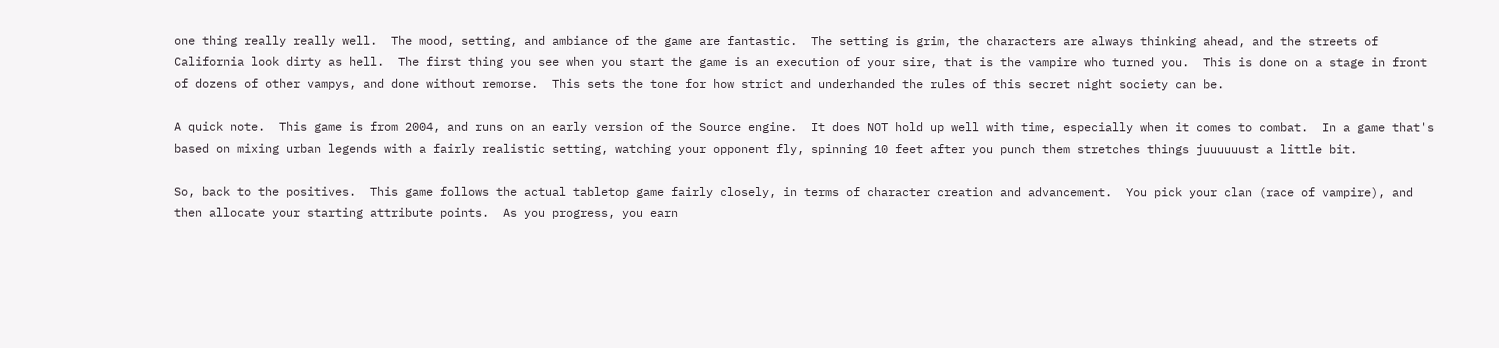one thing really really well.  The mood, setting, and ambiance of the game are fantastic.  The setting is grim, the characters are always thinking ahead, and the streets of California look dirty as hell.  The first thing you see when you start the game is an execution of your sire, that is the vampire who turned you.  This is done on a stage in front of dozens of other vampys, and done without remorse.  This sets the tone for how strict and underhanded the rules of this secret night society can be.

A quick note.  This game is from 2004, and runs on an early version of the Source engine.  It does NOT hold up well with time, especially when it comes to combat.  In a game that's based on mixing urban legends with a fairly realistic setting, watching your opponent fly, spinning 10 feet after you punch them stretches things juuuuuust a little bit.

So, back to the positives.  This game follows the actual tabletop game fairly closely, in terms of character creation and advancement.  You pick your clan (race of vampire), and then allocate your starting attribute points.  As you progress, you earn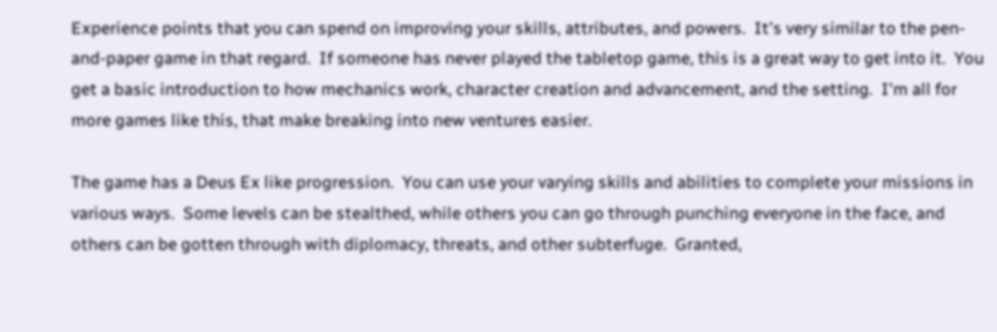Experience points that you can spend on improving your skills, attributes, and powers.  It's very similar to the pen-and-paper game in that regard.  If someone has never played the tabletop game, this is a great way to get into it.  You get a basic introduction to how mechanics work, character creation and advancement, and the setting.  I'm all for more games like this, that make breaking into new ventures easier.

The game has a Deus Ex like progression.  You can use your varying skills and abilities to complete your missions in various ways.  Some levels can be stealthed, while others you can go through punching everyone in the face, and others can be gotten through with diplomacy, threats, and other subterfuge.  Granted,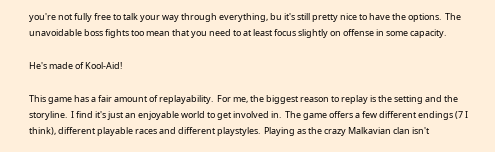you're not fully free to talk your way through everything, bu it's still pretty nice to have the options.  The unavoidable boss fights too mean that you need to at least focus slightly on offense in some capacity.

He's made of Kool-Aid!

This game has a fair amount of replayability.  For me, the biggest reason to replay is the setting and the storyline.  I find it's just an enjoyable world to get involved in.  The game offers a few different endings (7 I think), different playable races and different playstyles.  Playing as the crazy Malkavian clan isn't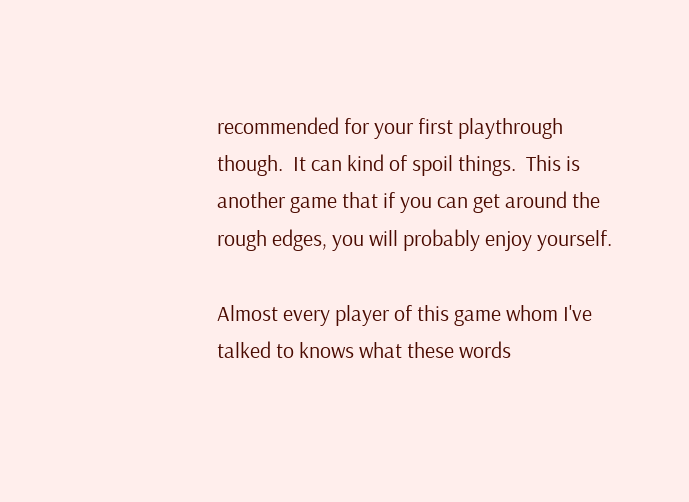recommended for your first playthrough though.  It can kind of spoil things.  This is another game that if you can get around the rough edges, you will probably enjoy yourself.

Almost every player of this game whom I've talked to knows what these words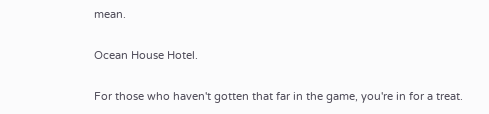mean.

Ocean House Hotel.

For those who haven't gotten that far in the game, you're in for a treat.